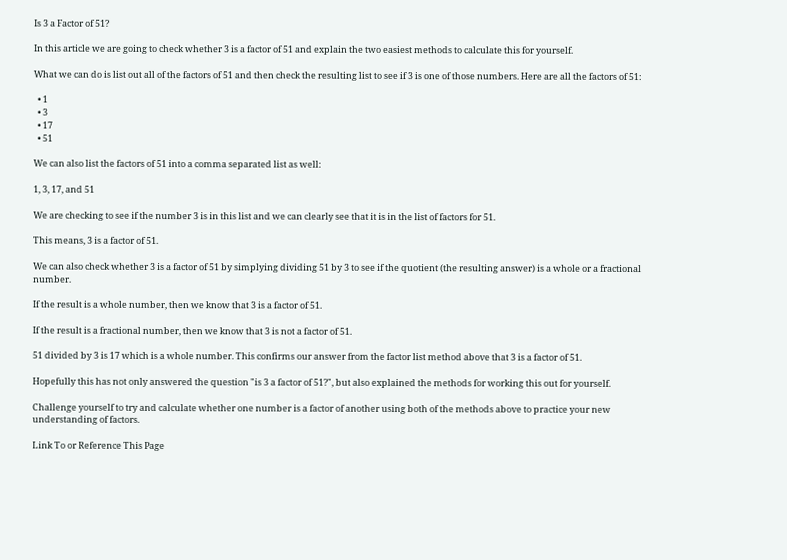Is 3 a Factor of 51?

In this article we are going to check whether 3 is a factor of 51 and explain the two easiest methods to calculate this for yourself.

What we can do is list out all of the factors of 51 and then check the resulting list to see if 3 is one of those numbers. Here are all the factors of 51:

  • 1
  • 3
  • 17
  • 51

We can also list the factors of 51 into a comma separated list as well:

1, 3, 17, and 51

We are checking to see if the number 3 is in this list and we can clearly see that it is in the list of factors for 51.

This means, 3 is a factor of 51.

We can also check whether 3 is a factor of 51 by simplying dividing 51 by 3 to see if the quotient (the resulting answer) is a whole or a fractional number.

If the result is a whole number, then we know that 3 is a factor of 51.

If the result is a fractional number, then we know that 3 is not a factor of 51.

51 divided by 3 is 17 which is a whole number. This confirms our answer from the factor list method above that 3 is a factor of 51.

Hopefully this has not only answered the question "is 3 a factor of 51?", but also explained the methods for working this out for yourself.

Challenge yourself to try and calculate whether one number is a factor of another using both of the methods above to practice your new understanding of factors.

Link To or Reference This Page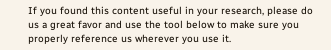If you found this content useful in your research, please do us a great favor and use the tool below to make sure you properly reference us wherever you use it.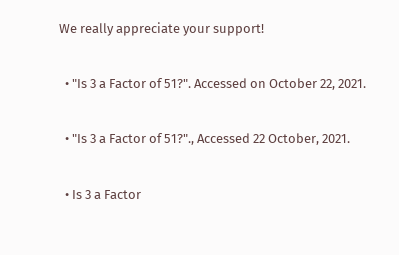We really appreciate your support!

  • "Is 3 a Factor of 51?". Accessed on October 22, 2021.

  • "Is 3 a Factor of 51?"., Accessed 22 October, 2021.

  • Is 3 a Factor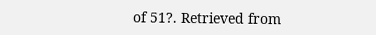of 51?. Retrieved from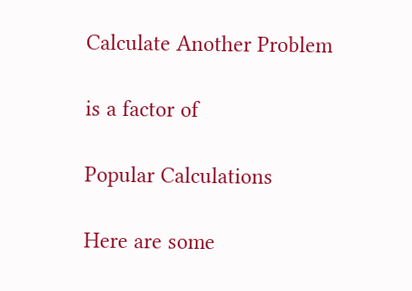Calculate Another Problem

is a factor of

Popular Calculations

Here are some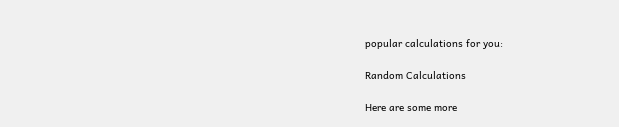popular calculations for you:

Random Calculations

Here are some more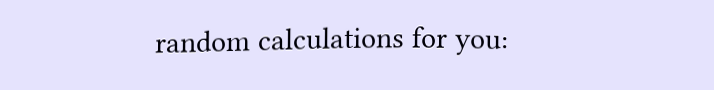random calculations for you: